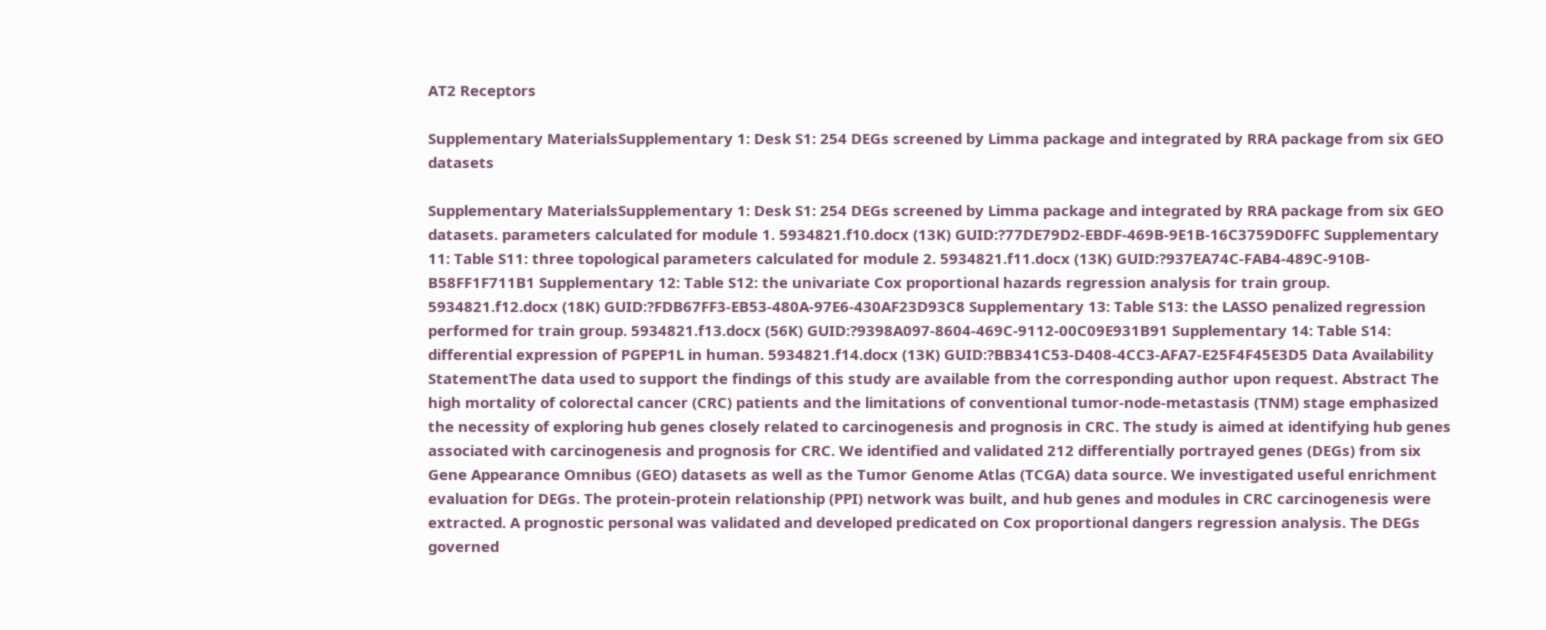AT2 Receptors

Supplementary MaterialsSupplementary 1: Desk S1: 254 DEGs screened by Limma package and integrated by RRA package from six GEO datasets

Supplementary MaterialsSupplementary 1: Desk S1: 254 DEGs screened by Limma package and integrated by RRA package from six GEO datasets. parameters calculated for module 1. 5934821.f10.docx (13K) GUID:?77DE79D2-EBDF-469B-9E1B-16C3759D0FFC Supplementary 11: Table S11: three topological parameters calculated for module 2. 5934821.f11.docx (13K) GUID:?937EA74C-FAB4-489C-910B-B58FF1F711B1 Supplementary 12: Table S12: the univariate Cox proportional hazards regression analysis for train group. 5934821.f12.docx (18K) GUID:?FDB67FF3-EB53-480A-97E6-430AF23D93C8 Supplementary 13: Table S13: the LASSO penalized regression performed for train group. 5934821.f13.docx (56K) GUID:?9398A097-8604-469C-9112-00C09E931B91 Supplementary 14: Table S14: differential expression of PGPEP1L in human. 5934821.f14.docx (13K) GUID:?BB341C53-D408-4CC3-AFA7-E25F4F45E3D5 Data Availability StatementThe data used to support the findings of this study are available from the corresponding author upon request. Abstract The high mortality of colorectal cancer (CRC) patients and the limitations of conventional tumor-node-metastasis (TNM) stage emphasized the necessity of exploring hub genes closely related to carcinogenesis and prognosis in CRC. The study is aimed at identifying hub genes associated with carcinogenesis and prognosis for CRC. We identified and validated 212 differentially portrayed genes (DEGs) from six Gene Appearance Omnibus (GEO) datasets as well as the Tumor Genome Atlas (TCGA) data source. We investigated useful enrichment evaluation for DEGs. The protein-protein relationship (PPI) network was built, and hub genes and modules in CRC carcinogenesis were extracted. A prognostic personal was validated and developed predicated on Cox proportional dangers regression analysis. The DEGs governed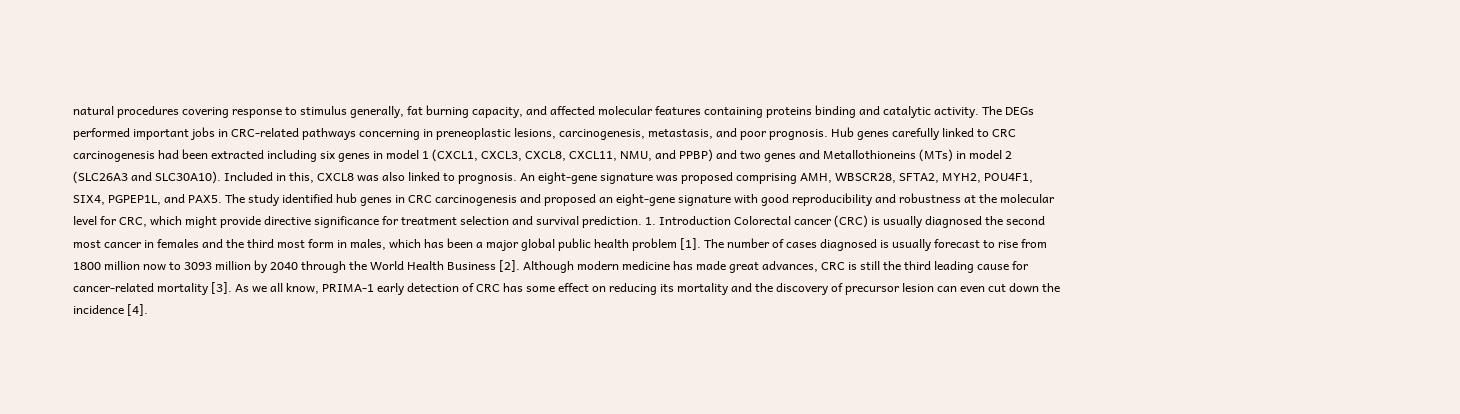natural procedures covering response to stimulus generally, fat burning capacity, and affected molecular features containing proteins binding and catalytic activity. The DEGs performed important jobs in CRC-related pathways concerning in preneoplastic lesions, carcinogenesis, metastasis, and poor prognosis. Hub genes carefully linked to CRC carcinogenesis had been extracted including six genes in model 1 (CXCL1, CXCL3, CXCL8, CXCL11, NMU, and PPBP) and two genes and Metallothioneins (MTs) in model 2 (SLC26A3 and SLC30A10). Included in this, CXCL8 was also linked to prognosis. An eight-gene signature was proposed comprising AMH, WBSCR28, SFTA2, MYH2, POU4F1, SIX4, PGPEP1L, and PAX5. The study identified hub genes in CRC carcinogenesis and proposed an eight-gene signature with good reproducibility and robustness at the molecular level for CRC, which might provide directive significance for treatment selection and survival prediction. 1. Introduction Colorectal cancer (CRC) is usually diagnosed the second most cancer in females and the third most form in males, which has been a major global public health problem [1]. The number of cases diagnosed is usually forecast to rise from 1800 million now to 3093 million by 2040 through the World Health Business [2]. Although modern medicine has made great advances, CRC is still the third leading cause for cancer-related mortality [3]. As we all know, PRIMA-1 early detection of CRC has some effect on reducing its mortality and the discovery of precursor lesion can even cut down the incidence [4].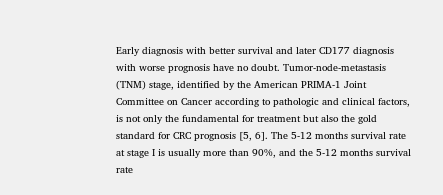Early diagnosis with better survival and later CD177 diagnosis with worse prognosis have no doubt. Tumor-node-metastasis (TNM) stage, identified by the American PRIMA-1 Joint Committee on Cancer according to pathologic and clinical factors, is not only the fundamental for treatment but also the gold standard for CRC prognosis [5, 6]. The 5-12 months survival rate at stage I is usually more than 90%, and the 5-12 months survival rate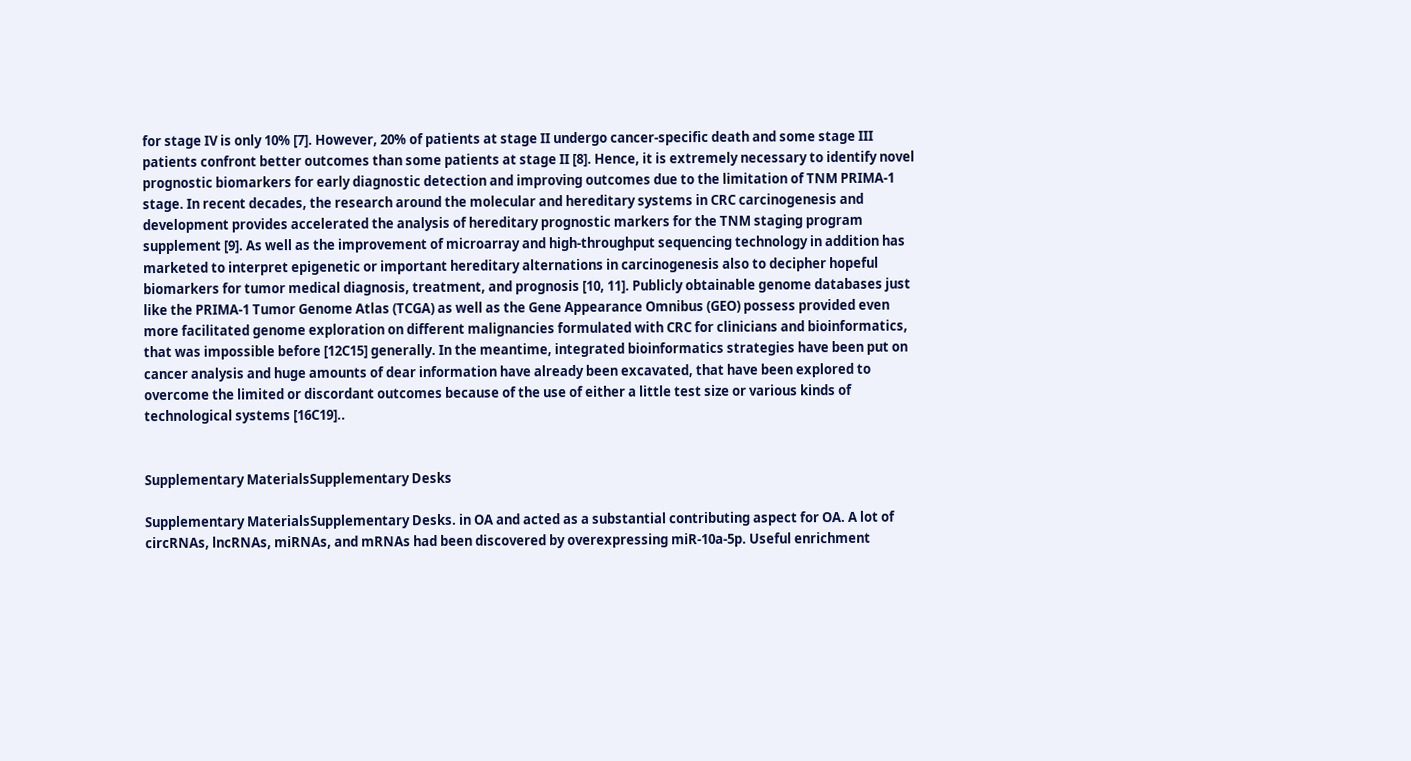for stage IV is only 10% [7]. However, 20% of patients at stage II undergo cancer-specific death and some stage III patients confront better outcomes than some patients at stage II [8]. Hence, it is extremely necessary to identify novel prognostic biomarkers for early diagnostic detection and improving outcomes due to the limitation of TNM PRIMA-1 stage. In recent decades, the research around the molecular and hereditary systems in CRC carcinogenesis and development provides accelerated the analysis of hereditary prognostic markers for the TNM staging program supplement [9]. As well as the improvement of microarray and high-throughput sequencing technology in addition has marketed to interpret epigenetic or important hereditary alternations in carcinogenesis also to decipher hopeful biomarkers for tumor medical diagnosis, treatment, and prognosis [10, 11]. Publicly obtainable genome databases just like the PRIMA-1 Tumor Genome Atlas (TCGA) as well as the Gene Appearance Omnibus (GEO) possess provided even more facilitated genome exploration on different malignancies formulated with CRC for clinicians and bioinformatics, that was impossible before [12C15] generally. In the meantime, integrated bioinformatics strategies have been put on cancer analysis and huge amounts of dear information have already been excavated, that have been explored to overcome the limited or discordant outcomes because of the use of either a little test size or various kinds of technological systems [16C19]..


Supplementary MaterialsSupplementary Desks

Supplementary MaterialsSupplementary Desks. in OA and acted as a substantial contributing aspect for OA. A lot of circRNAs, lncRNAs, miRNAs, and mRNAs had been discovered by overexpressing miR-10a-5p. Useful enrichment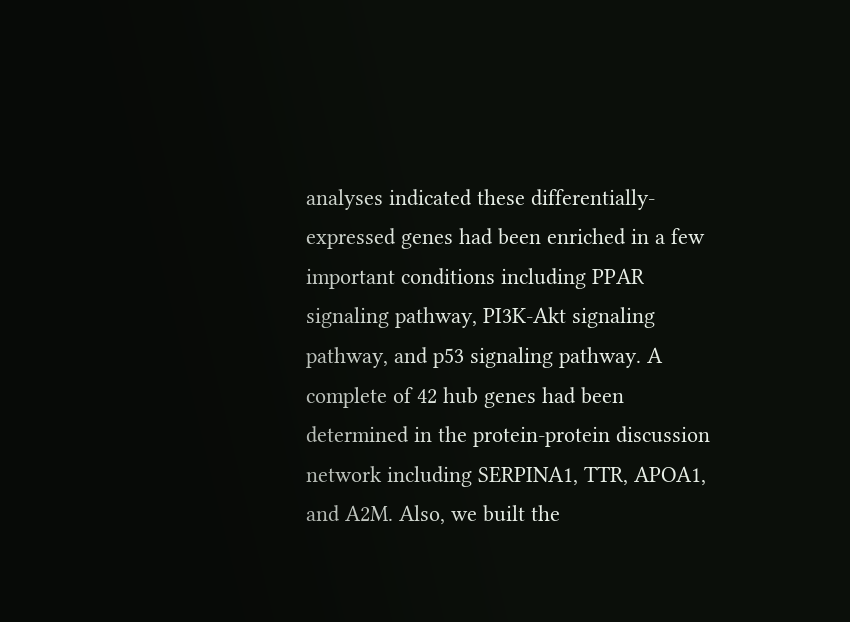analyses indicated these differentially-expressed genes had been enriched in a few important conditions including PPAR signaling pathway, PI3K-Akt signaling pathway, and p53 signaling pathway. A complete of 42 hub genes had been determined in the protein-protein discussion network including SERPINA1, TTR, APOA1, and A2M. Also, we built the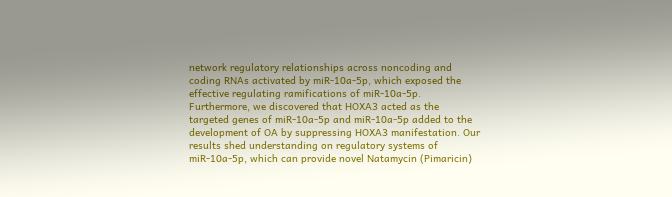network regulatory relationships across noncoding and coding RNAs activated by miR-10a-5p, which exposed the effective regulating ramifications of miR-10a-5p. Furthermore, we discovered that HOXA3 acted as the targeted genes of miR-10a-5p and miR-10a-5p added to the development of OA by suppressing HOXA3 manifestation. Our results shed understanding on regulatory systems of miR-10a-5p, which can provide novel Natamycin (Pimaricin)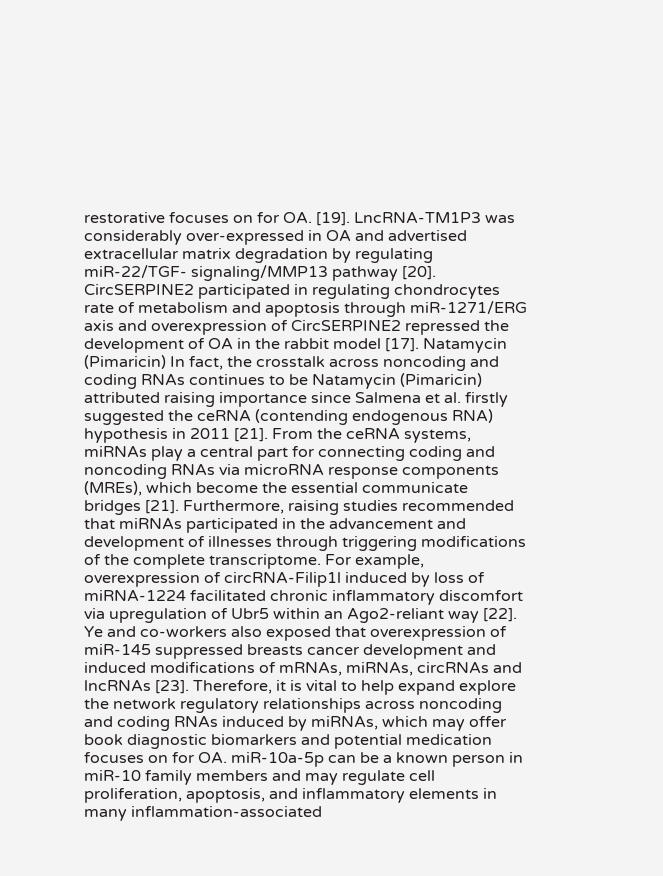restorative focuses on for OA. [19]. LncRNA-TM1P3 was considerably over-expressed in OA and advertised extracellular matrix degradation by regulating miR-22/TGF- signaling/MMP13 pathway [20]. CircSERPINE2 participated in regulating chondrocytes rate of metabolism and apoptosis through miR-1271/ERG axis and overexpression of CircSERPINE2 repressed the development of OA in the rabbit model [17]. Natamycin (Pimaricin) In fact, the crosstalk across noncoding and coding RNAs continues to be Natamycin (Pimaricin) attributed raising importance since Salmena et al. firstly suggested the ceRNA (contending endogenous RNA) hypothesis in 2011 [21]. From the ceRNA systems, miRNAs play a central part for connecting coding and noncoding RNAs via microRNA response components (MREs), which become the essential communicate bridges [21]. Furthermore, raising studies recommended that miRNAs participated in the advancement and development of illnesses through triggering modifications of the complete transcriptome. For example, overexpression of circRNA-Filip1l induced by loss of miRNA-1224 facilitated chronic inflammatory discomfort via upregulation of Ubr5 within an Ago2-reliant way [22]. Ye and co-workers also exposed that overexpression of miR-145 suppressed breasts cancer development and induced modifications of mRNAs, miRNAs, circRNAs and lncRNAs [23]. Therefore, it is vital to help expand explore the network regulatory relationships across noncoding and coding RNAs induced by miRNAs, which may offer book diagnostic biomarkers and potential medication focuses on for OA. miR-10a-5p can be a known person in miR-10 family members and may regulate cell proliferation, apoptosis, and inflammatory elements in many inflammation-associated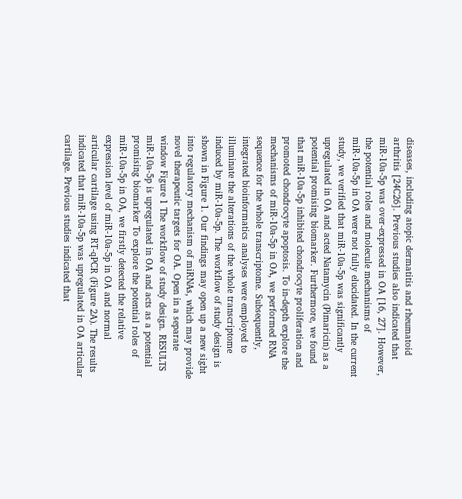diseases, including atopic dermatitis and rheumatoid arthritis [24C26]. Previous studies also indicated that miR-10a-5p was over-expressed in OA [16, 27]. However, the potential roles and molecule mechanisms of miR-10a-5p in OA were not fully elucidated. In the current study, we verified that miR-10a-5p was significantly upregulated in OA and acted Natamycin (Pimaricin) as a potential promising biomarker. Furthermore, we found that miR-10a-5p inhibited chondrocyte proliferation and promoted chondrocyte apoptosis. To in-depth explore the mechanisms of miR-10a-5p in OA, we performed RNA sequence for the whole transcriptome. Subsequently, integrated bioinformatics analyses were employed to illuminate the alterations of the whole transcriptome induced by miR-10a-5p. The workflow of study design is shown in Figure 1. Our findings may open up a new sight into regulatory mechanism of miRNAs, which may provide novel therapeutic targets for OA. Open in a separate window Figure 1 The workflow of study design. RESULTS miR-10a-5p is upregulated in OA and acts as a potential promising biomarker To explore the potential roles of miR-10a-5p in OA, we firstly detected the relative expression level of miR-10a-5p in OA and normal articular cartilage using RT-qPCR (Figure 2A). The results indicated that miR-10a-5p was upregulated in OA articular cartilage. Previous studies indicated that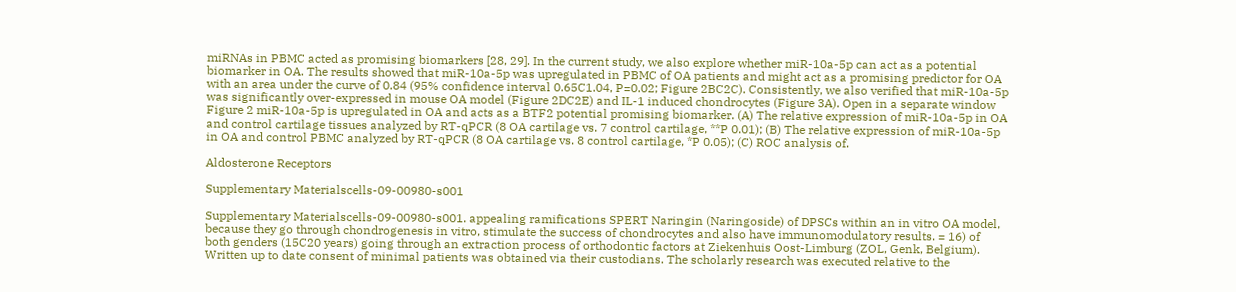miRNAs in PBMC acted as promising biomarkers [28, 29]. In the current study, we also explore whether miR-10a-5p can act as a potential biomarker in OA. The results showed that miR-10a-5p was upregulated in PBMC of OA patients and might act as a promising predictor for OA with an area under the curve of 0.84 (95% confidence interval 0.65C1.04, P=0.02; Figure 2BC2C). Consistently, we also verified that miR-10a-5p was significantly over-expressed in mouse OA model (Figure 2DC2E) and IL-1 induced chondrocytes (Figure 3A). Open in a separate window Figure 2 miR-10a-5p is upregulated in OA and acts as a BTF2 potential promising biomarker. (A) The relative expression of miR-10a-5p in OA and control cartilage tissues analyzed by RT-qPCR (8 OA cartilage vs. 7 control cartilage, **P 0.01); (B) The relative expression of miR-10a-5p in OA and control PBMC analyzed by RT-qPCR (8 OA cartilage vs. 8 control cartilage, *P 0.05); (C) ROC analysis of.

Aldosterone Receptors

Supplementary Materialscells-09-00980-s001

Supplementary Materialscells-09-00980-s001. appealing ramifications SPERT Naringin (Naringoside) of DPSCs within an in vitro OA model, because they go through chondrogenesis in vitro, stimulate the success of chondrocytes and also have immunomodulatory results. = 16) of both genders (15C20 years) going through an extraction process of orthodontic factors at Ziekenhuis Oost-Limburg (ZOL, Genk, Belgium). Written up to date consent of minimal patients was obtained via their custodians. The scholarly research was executed relative to the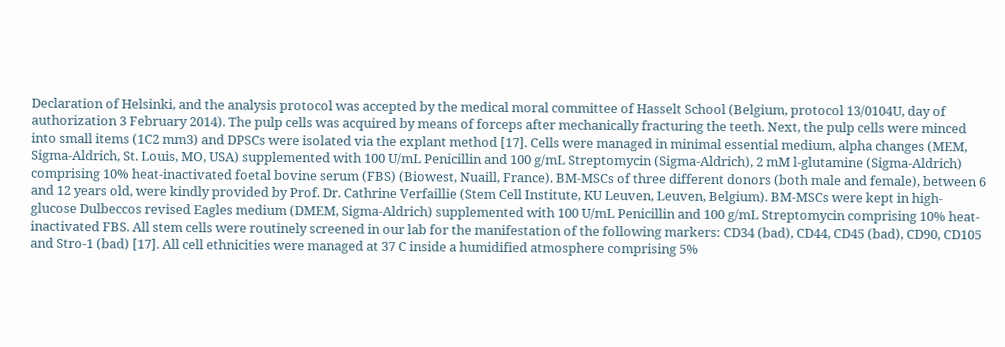Declaration of Helsinki, and the analysis protocol was accepted by the medical moral committee of Hasselt School (Belgium, protocol 13/0104U, day of authorization 3 February 2014). The pulp cells was acquired by means of forceps after mechanically fracturing the teeth. Next, the pulp cells were minced into small items (1C2 mm3) and DPSCs were isolated via the explant method [17]. Cells were managed in minimal essential medium, alpha changes (MEM, Sigma-Aldrich, St. Louis, MO, USA) supplemented with 100 U/mL Penicillin and 100 g/mL Streptomycin (Sigma-Aldrich), 2 mM l-glutamine (Sigma-Aldrich) comprising 10% heat-inactivated foetal bovine serum (FBS) (Biowest, Nuaill, France). BM-MSCs of three different donors (both male and female), between 6 and 12 years old, were kindly provided by Prof. Dr. Cathrine Verfaillie (Stem Cell Institute, KU Leuven, Leuven, Belgium). BM-MSCs were kept in high-glucose Dulbeccos revised Eagles medium (DMEM, Sigma-Aldrich) supplemented with 100 U/mL Penicillin and 100 g/mL Streptomycin comprising 10% heat-inactivated FBS. All stem cells were routinely screened in our lab for the manifestation of the following markers: CD34 (bad), CD44, CD45 (bad), CD90, CD105 and Stro-1 (bad) [17]. All cell ethnicities were managed at 37 C inside a humidified atmosphere comprising 5%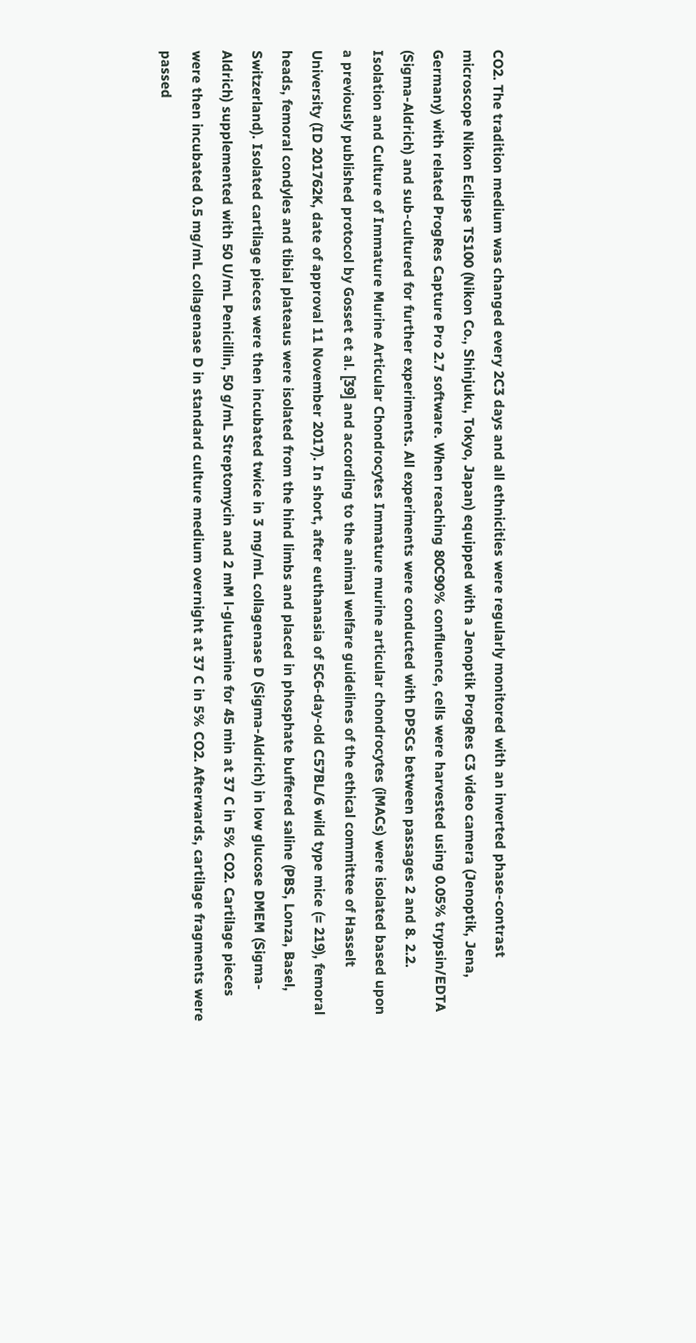CO2. The tradition medium was changed every 2C3 days and all ethnicities were regularly monitored with an inverted phase-contrast microscope Nikon Eclipse TS100 (Nikon Co., Shinjuku, Tokyo, Japan) equipped with a Jenoptik ProgRes C3 video camera (Jenoptik, Jena, Germany) with related ProgRes Capture Pro 2.7 software. When reaching 80C90% confluence, cells were harvested using 0.05% trypsin/EDTA (Sigma-Aldrich) and sub-cultured for further experiments. All experiments were conducted with DPSCs between passages 2 and 8. 2.2. Isolation and Culture of Immature Murine Articular Chondrocytes Immature murine articular chondrocytes (iMACs) were isolated based upon a previously published protocol by Gosset et al. [39] and according to the animal welfare guidelines of the ethical committee of Hasselt University (ID 201762K, date of approval 11 November 2017). In short, after euthanasia of 5C6-day-old C57BL/6 wild type mice (= 219), femoral heads, femoral condyles and tibial plateaus were isolated from the hind limbs and placed in phosphate buffered saline (PBS, Lonza, Basel, Switzerland). Isolated cartilage pieces were then incubated twice in 3 mg/mL collagenase D (Sigma-Aldrich) in low glucose DMEM (Sigma-Aldrich) supplemented with 50 U/mL Penicillin, 50 g/mL Streptomycin and 2 mM l-glutamine for 45 min at 37 C in 5% CO2. Cartilage pieces were then incubated 0.5 mg/mL collagenase D in standard culture medium overnight at 37 C in 5% CO2. Afterwards, cartilage fragments were passed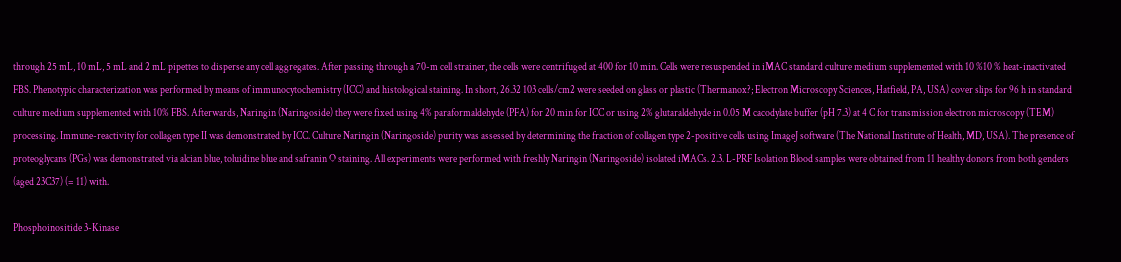through 25 mL, 10 mL, 5 mL and 2 mL pipettes to disperse any cell aggregates. After passing through a 70-m cell strainer, the cells were centrifuged at 400 for 10 min. Cells were resuspended in iMAC standard culture medium supplemented with 10 %10 % heat-inactivated FBS. Phenotypic characterization was performed by means of immunocytochemistry (ICC) and histological staining. In short, 26.32 103 cells/cm2 were seeded on glass or plastic (Thermanox?; Electron Microscopy Sciences, Hatfield, PA, USA) cover slips for 96 h in standard culture medium supplemented with 10% FBS. Afterwards, Naringin (Naringoside) they were fixed using 4% paraformaldehyde (PFA) for 20 min for ICC or using 2% glutaraldehyde in 0.05 M cacodylate buffer (pH 7.3) at 4 C for transmission electron microscopy (TEM) processing. Immune-reactivity for collagen type II was demonstrated by ICC. Culture Naringin (Naringoside) purity was assessed by determining the fraction of collagen type 2-positive cells using ImageJ software (The National Institute of Health, MD, USA). The presence of proteoglycans (PGs) was demonstrated via alcian blue, toluidine blue and safranin O staining. All experiments were performed with freshly Naringin (Naringoside) isolated iMACs. 2.3. L-PRF Isolation Blood samples were obtained from 11 healthy donors from both genders (aged 23C37) (= 11) with.

Phosphoinositide 3-Kinase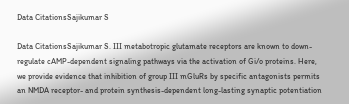Data CitationsSajikumar S

Data CitationsSajikumar S. III metabotropic glutamate receptors are known to down-regulate cAMP-dependent signaling pathways via the activation of Gi/o proteins. Here, we provide evidence that inhibition of group III mGluRs by specific antagonists permits an NMDA receptor- and protein synthesis-dependent long-lasting synaptic potentiation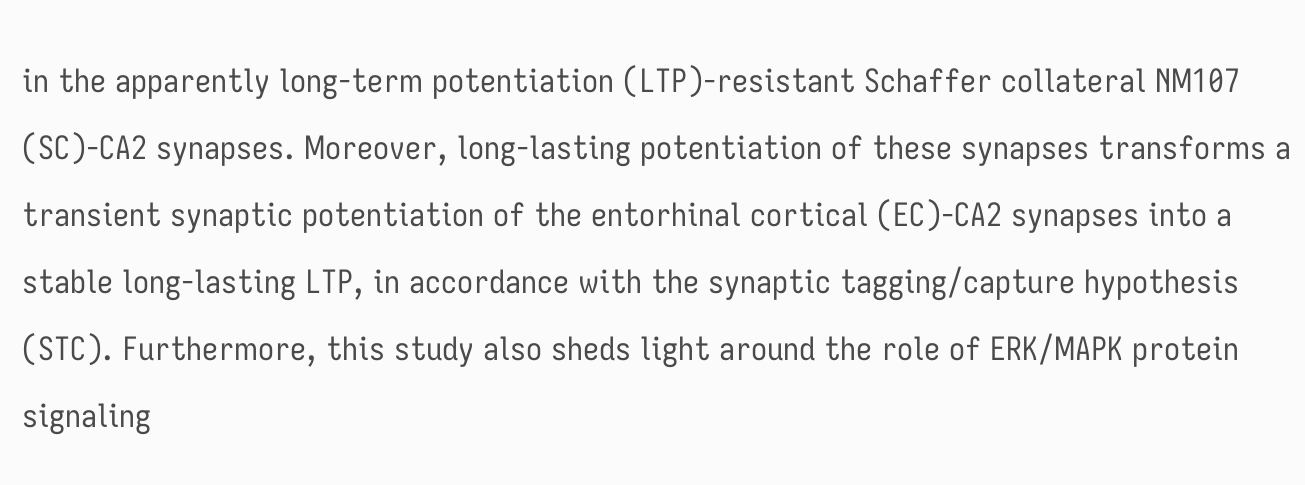in the apparently long-term potentiation (LTP)-resistant Schaffer collateral NM107 (SC)-CA2 synapses. Moreover, long-lasting potentiation of these synapses transforms a transient synaptic potentiation of the entorhinal cortical (EC)-CA2 synapses into a stable long-lasting LTP, in accordance with the synaptic tagging/capture hypothesis (STC). Furthermore, this study also sheds light around the role of ERK/MAPK protein signaling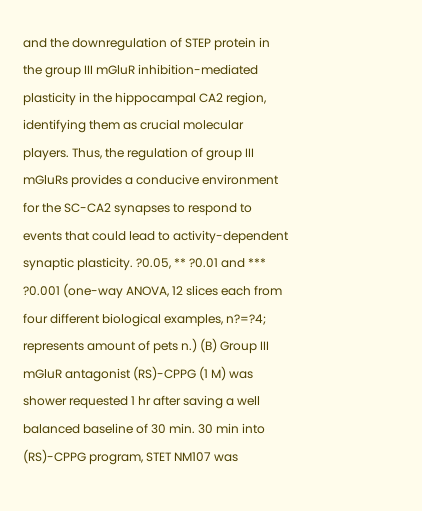and the downregulation of STEP protein in the group III mGluR inhibition-mediated plasticity in the hippocampal CA2 region, identifying them as crucial molecular players. Thus, the regulation of group III mGluRs provides a conducive environment for the SC-CA2 synapses to respond to events that could lead to activity-dependent synaptic plasticity. ?0.05, ** ?0.01 and *** ?0.001 (one-way ANOVA, 12 slices each from four different biological examples, n?=?4; represents amount of pets n.) (B) Group III mGluR antagonist (RS)-CPPG (1 M) was shower requested 1 hr after saving a well balanced baseline of 30 min. 30 min into (RS)-CPPG program, STET NM107 was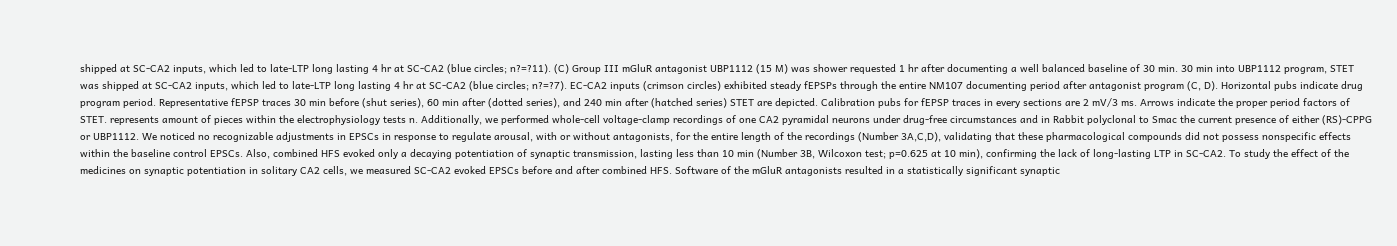shipped at SC-CA2 inputs, which led to late-LTP long lasting 4 hr at SC-CA2 (blue circles; n?=?11). (C) Group III mGluR antagonist UBP1112 (15 M) was shower requested 1 hr after documenting a well balanced baseline of 30 min. 30 min into UBP1112 program, STET was shipped at SC-CA2 inputs, which led to late-LTP long lasting 4 hr at SC-CA2 (blue circles; n?=?7). EC-CA2 inputs (crimson circles) exhibited steady fEPSPs through the entire NM107 documenting period after antagonist program (C, D). Horizontal pubs indicate drug program period. Representative fEPSP traces 30 min before (shut series), 60 min after (dotted series), and 240 min after (hatched series) STET are depicted. Calibration pubs for fEPSP traces in every sections are 2 mV/3 ms. Arrows indicate the proper period factors of STET. represents amount of pieces within the electrophysiology tests n. Additionally, we performed whole-cell voltage-clamp recordings of one CA2 pyramidal neurons under drug-free circumstances and in Rabbit polyclonal to Smac the current presence of either (RS)-CPPG or UBP1112. We noticed no recognizable adjustments in EPSCs in response to regulate arousal, with or without antagonists, for the entire length of the recordings (Number 3A,C,D), validating that these pharmacological compounds did not possess nonspecific effects within the baseline control EPSCs. Also, combined HFS evoked only a decaying potentiation of synaptic transmission, lasting less than 10 min (Number 3B, Wilcoxon test; p=0.625 at 10 min), confirming the lack of long-lasting LTP in SC-CA2. To study the effect of the medicines on synaptic potentiation in solitary CA2 cells, we measured SC-CA2 evoked EPSCs before and after combined HFS. Software of the mGluR antagonists resulted in a statistically significant synaptic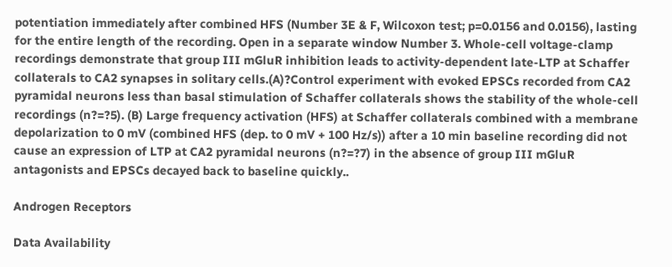potentiation immediately after combined HFS (Number 3E & F, Wilcoxon test; p=0.0156 and 0.0156), lasting for the entire length of the recording. Open in a separate window Number 3. Whole-cell voltage-clamp recordings demonstrate that group III mGluR inhibition leads to activity-dependent late-LTP at Schaffer collaterals to CA2 synapses in solitary cells.(A)?Control experiment with evoked EPSCs recorded from CA2 pyramidal neurons less than basal stimulation of Schaffer collaterals shows the stability of the whole-cell recordings (n?=?5). (B) Large frequency activation (HFS) at Schaffer collaterals combined with a membrane depolarization to 0 mV (combined HFS (dep. to 0 mV + 100 Hz/s)) after a 10 min baseline recording did not cause an expression of LTP at CA2 pyramidal neurons (n?=?7) in the absence of group III mGluR antagonists and EPSCs decayed back to baseline quickly..

Androgen Receptors

Data Availability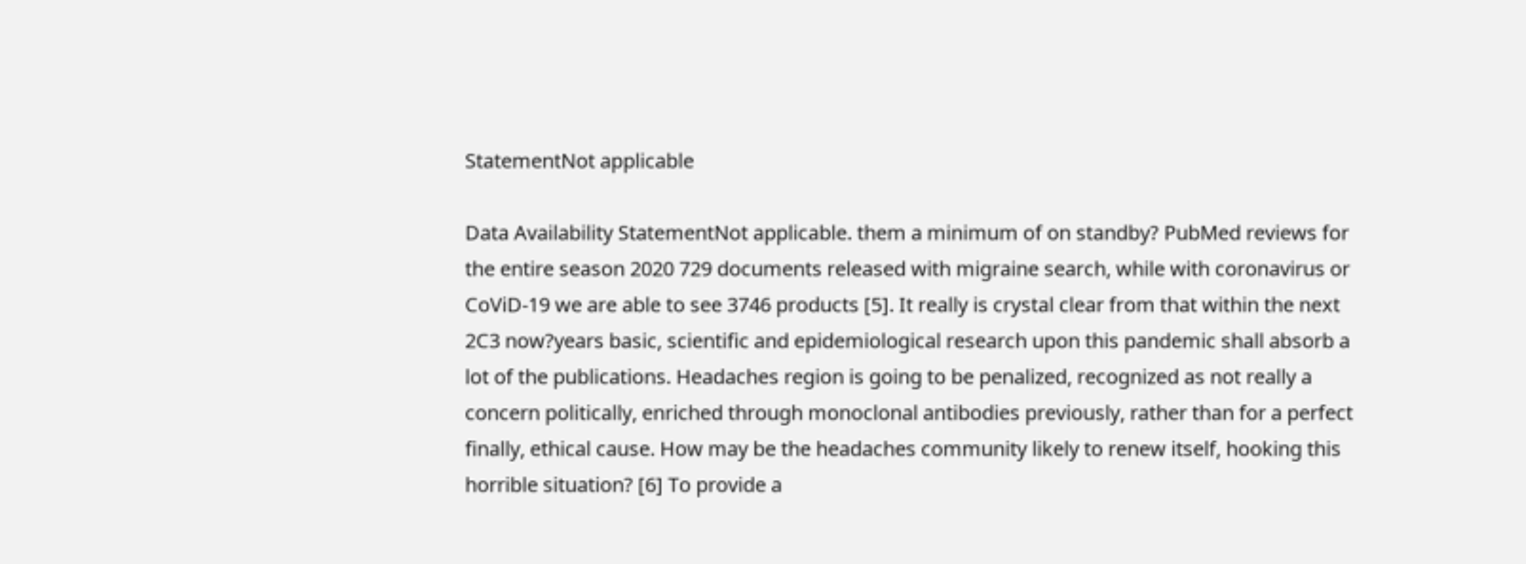StatementNot applicable

Data Availability StatementNot applicable. them a minimum of on standby? PubMed reviews for the entire season 2020 729 documents released with migraine search, while with coronavirus or CoViD-19 we are able to see 3746 products [5]. It really is crystal clear from that within the next 2C3 now?years basic, scientific and epidemiological research upon this pandemic shall absorb a lot of the publications. Headaches region is going to be penalized, recognized as not really a concern politically, enriched through monoclonal antibodies previously, rather than for a perfect finally, ethical cause. How may be the headaches community likely to renew itself, hooking this horrible situation? [6] To provide a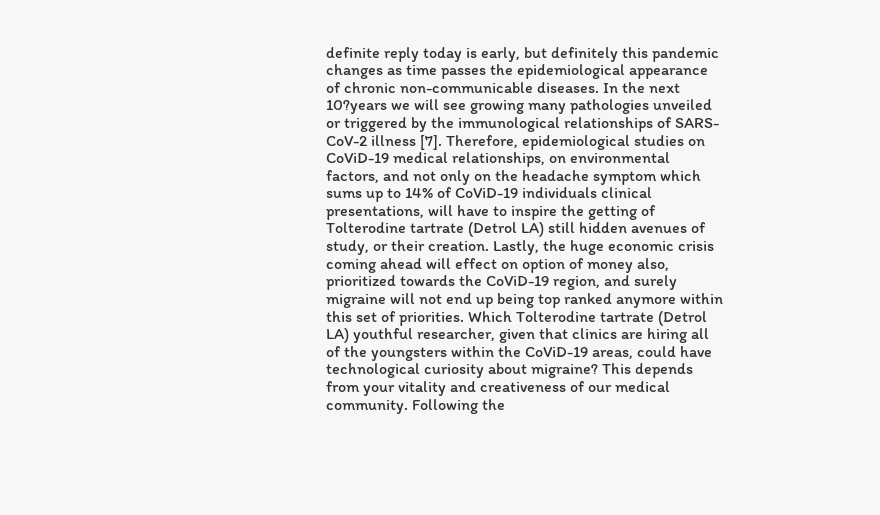definite reply today is early, but definitely this pandemic changes as time passes the epidemiological appearance of chronic non-communicable diseases. In the next 10?years we will see growing many pathologies unveiled or triggered by the immunological relationships of SARS-CoV-2 illness [7]. Therefore, epidemiological studies on CoViD-19 medical relationships, on environmental factors, and not only on the headache symptom which sums up to 14% of CoViD-19 individuals clinical presentations, will have to inspire the getting of Tolterodine tartrate (Detrol LA) still hidden avenues of study, or their creation. Lastly, the huge economic crisis coming ahead will effect on option of money also, prioritized towards the CoViD-19 region, and surely migraine will not end up being top ranked anymore within this set of priorities. Which Tolterodine tartrate (Detrol LA) youthful researcher, given that clinics are hiring all of the youngsters within the CoViD-19 areas, could have technological curiosity about migraine? This depends from your vitality and creativeness of our medical community. Following the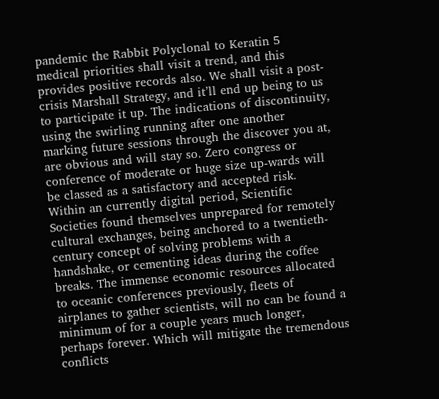pandemic the Rabbit Polyclonal to Keratin 5 medical priorities shall visit a trend, and this provides positive records also. We shall visit a post-crisis Marshall Strategy, and it’ll end up being to us to participate it up. The indications of discontinuity, using the swirling running after one another marking future sessions through the discover you at, are obvious and will stay so. Zero congress or conference of moderate or huge size up-wards will be classed as a satisfactory and accepted risk. Within an currently digital period, Scientific Societies found themselves unprepared for remotely cultural exchanges, being anchored to a twentieth-century concept of solving problems with a handshake, or cementing ideas during the coffee breaks. The immense economic resources allocated to oceanic conferences previously, fleets of airplanes to gather scientists, will no can be found a minimum of for a couple years much longer, perhaps forever. Which will mitigate the tremendous conflicts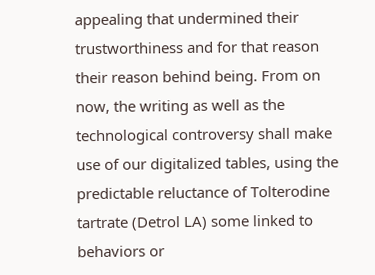appealing that undermined their trustworthiness and for that reason their reason behind being. From on now, the writing as well as the technological controversy shall make use of our digitalized tables, using the predictable reluctance of Tolterodine tartrate (Detrol LA) some linked to behaviors or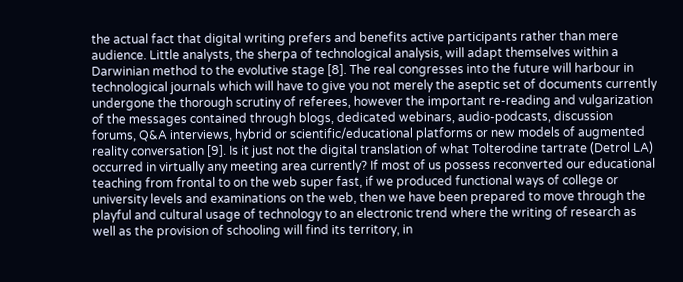the actual fact that digital writing prefers and benefits active participants rather than mere audience. Little analysts, the sherpa of technological analysis, will adapt themselves within a Darwinian method to the evolutive stage [8]. The real congresses into the future will harbour in technological journals which will have to give you not merely the aseptic set of documents currently undergone the thorough scrutiny of referees, however the important re-reading and vulgarization of the messages contained through blogs, dedicated webinars, audio-podcasts, discussion forums, Q&A interviews, hybrid or scientific/educational platforms or new models of augmented reality conversation [9]. Is it just not the digital translation of what Tolterodine tartrate (Detrol LA) occurred in virtually any meeting area currently? If most of us possess reconverted our educational teaching from frontal to on the web super fast, if we produced functional ways of college or university levels and examinations on the web, then we have been prepared to move through the playful and cultural usage of technology to an electronic trend where the writing of research as well as the provision of schooling will find its territory, in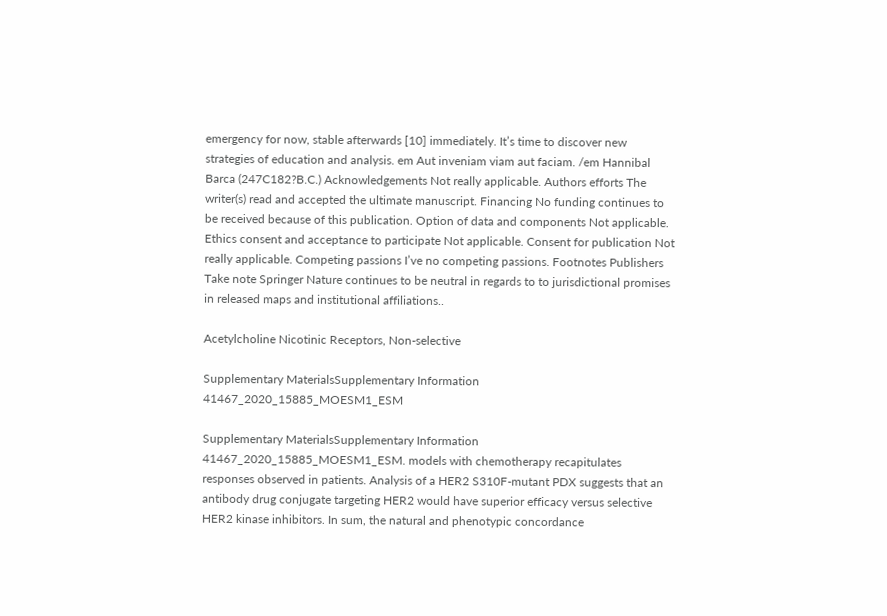emergency for now, stable afterwards [10] immediately. It’s time to discover new strategies of education and analysis. em Aut inveniam viam aut faciam. /em Hannibal Barca (247C182?B.C.) Acknowledgements Not really applicable. Authors efforts The writer(s) read and accepted the ultimate manuscript. Financing No funding continues to be received because of this publication. Option of data and components Not applicable. Ethics consent and acceptance to participate Not applicable. Consent for publication Not really applicable. Competing passions I’ve no competing passions. Footnotes Publishers Take note Springer Nature continues to be neutral in regards to to jurisdictional promises in released maps and institutional affiliations..

Acetylcholine Nicotinic Receptors, Non-selective

Supplementary MaterialsSupplementary Information 41467_2020_15885_MOESM1_ESM

Supplementary MaterialsSupplementary Information 41467_2020_15885_MOESM1_ESM. models with chemotherapy recapitulates responses observed in patients. Analysis of a HER2 S310F-mutant PDX suggests that an antibody drug conjugate targeting HER2 would have superior efficacy versus selective HER2 kinase inhibitors. In sum, the natural and phenotypic concordance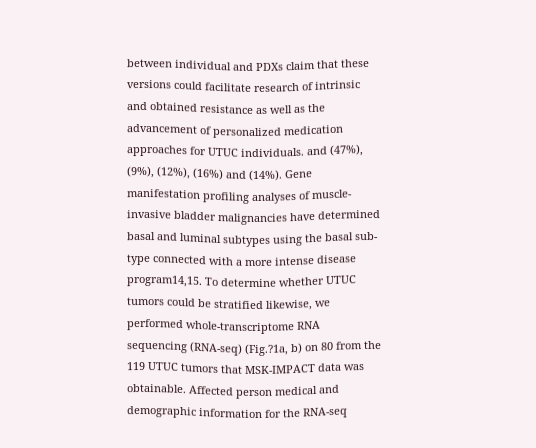between individual and PDXs claim that these versions could facilitate research of intrinsic and obtained resistance as well as the advancement of personalized medication approaches for UTUC individuals. and (47%), (9%), (12%), (16%) and (14%). Gene manifestation profiling analyses of muscle-invasive bladder malignancies have determined basal and luminal subtypes using the basal sub-type connected with a more intense disease program14,15. To determine whether UTUC tumors could be stratified likewise, we performed whole-transcriptome RNA sequencing (RNA-seq) (Fig.?1a, b) on 80 from the 119 UTUC tumors that MSK-IMPACT data was obtainable. Affected person medical and demographic information for the RNA-seq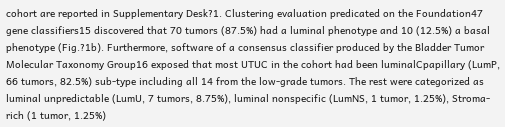cohort are reported in Supplementary Desk?1. Clustering evaluation predicated on the Foundation47 gene classifiers15 discovered that 70 tumors (87.5%) had a luminal phenotype and 10 (12.5%) a basal phenotype (Fig.?1b). Furthermore, software of a consensus classifier produced by the Bladder Tumor Molecular Taxonomy Group16 exposed that most UTUC in the cohort had been luminalCpapillary (LumP, 66 tumors, 82.5%) sub-type including all 14 from the low-grade tumors. The rest were categorized as luminal unpredictable (LumU, 7 tumors, 8.75%), luminal nonspecific (LumNS, 1 tumor, 1.25%), Stroma-rich (1 tumor, 1.25%)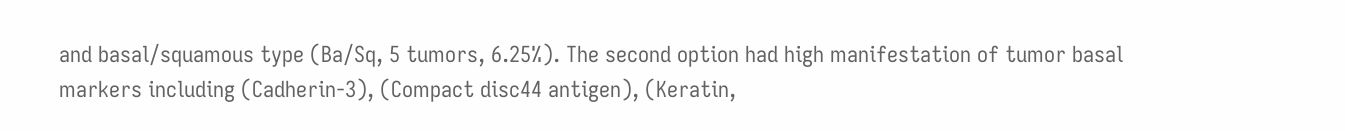and basal/squamous type (Ba/Sq, 5 tumors, 6.25%). The second option had high manifestation of tumor basal markers including (Cadherin-3), (Compact disc44 antigen), (Keratin,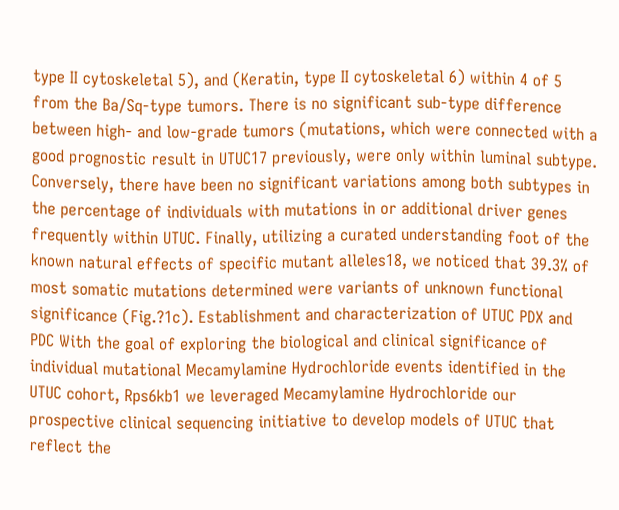type II cytoskeletal 5), and (Keratin, type II cytoskeletal 6) within 4 of 5 from the Ba/Sq-type tumors. There is no significant sub-type difference between high- and low-grade tumors (mutations, which were connected with a good prognostic result in UTUC17 previously, were only within luminal subtype. Conversely, there have been no significant variations among both subtypes in the percentage of individuals with mutations in or additional driver genes frequently within UTUC. Finally, utilizing a curated understanding foot of the known natural effects of specific mutant alleles18, we noticed that 39.3% of most somatic mutations determined were variants of unknown functional significance (Fig.?1c). Establishment and characterization of UTUC PDX and PDC With the goal of exploring the biological and clinical significance of individual mutational Mecamylamine Hydrochloride events identified in the UTUC cohort, Rps6kb1 we leveraged Mecamylamine Hydrochloride our prospective clinical sequencing initiative to develop models of UTUC that reflect the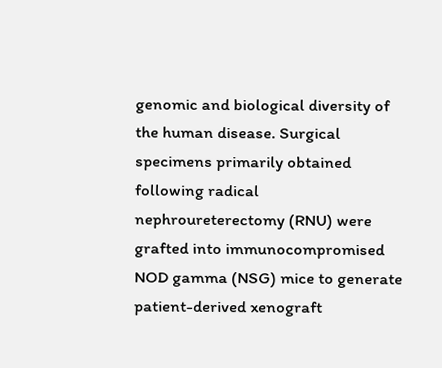genomic and biological diversity of the human disease. Surgical specimens primarily obtained following radical nephroureterectomy (RNU) were grafted into immunocompromised NOD gamma (NSG) mice to generate patient-derived xenograft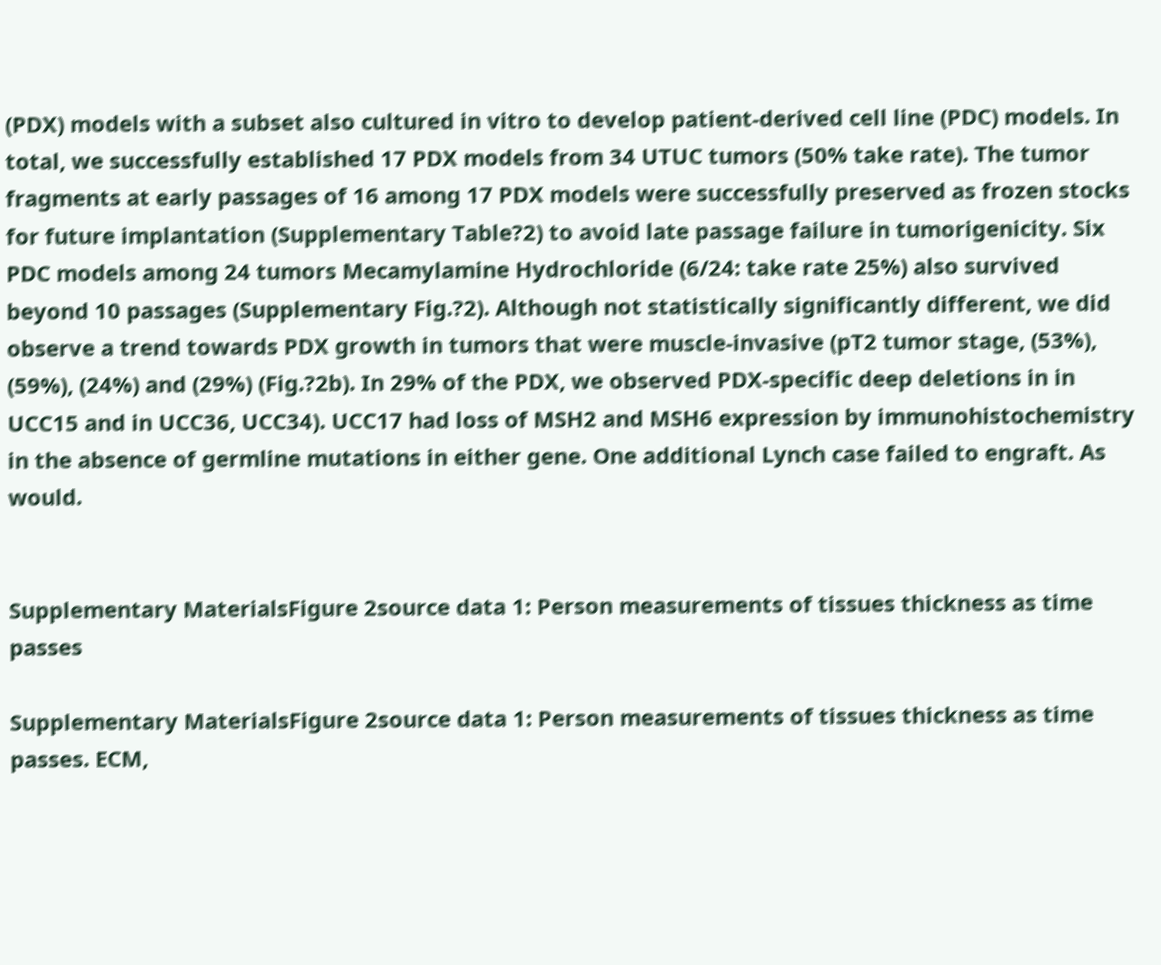(PDX) models with a subset also cultured in vitro to develop patient-derived cell line (PDC) models. In total, we successfully established 17 PDX models from 34 UTUC tumors (50% take rate). The tumor fragments at early passages of 16 among 17 PDX models were successfully preserved as frozen stocks for future implantation (Supplementary Table?2) to avoid late passage failure in tumorigenicity. Six PDC models among 24 tumors Mecamylamine Hydrochloride (6/24: take rate 25%) also survived beyond 10 passages (Supplementary Fig.?2). Although not statistically significantly different, we did observe a trend towards PDX growth in tumors that were muscle-invasive (pT2 tumor stage, (53%), (59%), (24%) and (29%) (Fig.?2b). In 29% of the PDX, we observed PDX-specific deep deletions in in UCC15 and in UCC36, UCC34). UCC17 had loss of MSH2 and MSH6 expression by immunohistochemistry in the absence of germline mutations in either gene. One additional Lynch case failed to engraft. As would.


Supplementary MaterialsFigure 2source data 1: Person measurements of tissues thickness as time passes

Supplementary MaterialsFigure 2source data 1: Person measurements of tissues thickness as time passes. ECM,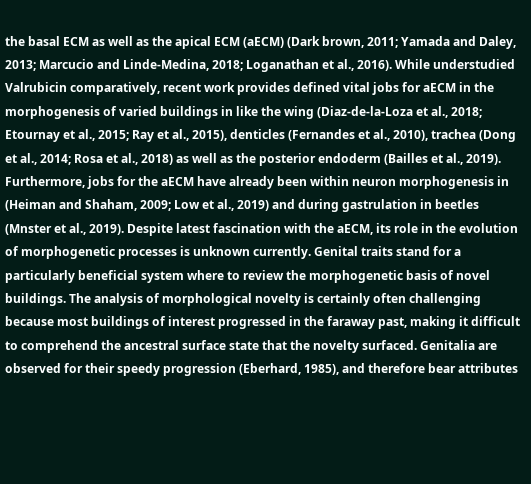the basal ECM as well as the apical ECM (aECM) (Dark brown, 2011; Yamada and Daley, 2013; Marcucio and Linde-Medina, 2018; Loganathan et al., 2016). While understudied Valrubicin comparatively, recent work provides defined vital jobs for aECM in the morphogenesis of varied buildings in like the wing (Diaz-de-la-Loza et al., 2018; Etournay et al., 2015; Ray et al., 2015), denticles (Fernandes et al., 2010), trachea (Dong et al., 2014; Rosa et al., 2018) as well as the posterior endoderm (Bailles et al., 2019). Furthermore, jobs for the aECM have already been within neuron morphogenesis in (Heiman and Shaham, 2009; Low et al., 2019) and during gastrulation in beetles (Mnster et al., 2019). Despite latest fascination with the aECM, its role in the evolution of morphogenetic processes is unknown currently. Genital traits stand for a particularly beneficial system where to review the morphogenetic basis of novel buildings. The analysis of morphological novelty is certainly often challenging because most buildings of interest progressed in the faraway past, making it difficult to comprehend the ancestral surface state that the novelty surfaced. Genitalia are observed for their speedy progression (Eberhard, 1985), and therefore bear attributes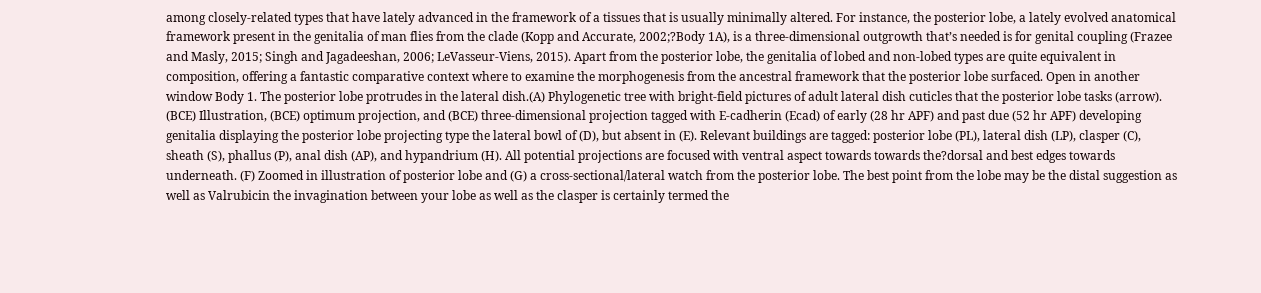among closely-related types that have lately advanced in the framework of a tissues that is usually minimally altered. For instance, the posterior lobe, a lately evolved anatomical framework present in the genitalia of man flies from the clade (Kopp and Accurate, 2002;?Body 1A), is a three-dimensional outgrowth that’s needed is for genital coupling (Frazee and Masly, 2015; Singh and Jagadeeshan, 2006; LeVasseur-Viens, 2015). Apart from the posterior lobe, the genitalia of lobed and non-lobed types are quite equivalent in composition, offering a fantastic comparative context where to examine the morphogenesis from the ancestral framework that the posterior lobe surfaced. Open in another window Body 1. The posterior lobe protrudes in the lateral dish.(A) Phylogenetic tree with bright-field pictures of adult lateral dish cuticles that the posterior lobe tasks (arrow). (BCE) Illustration, (BCE) optimum projection, and (BCE) three-dimensional projection tagged with E-cadherin (Ecad) of early (28 hr APF) and past due (52 hr APF) developing genitalia displaying the posterior lobe projecting type the lateral bowl of (D), but absent in (E). Relevant buildings are tagged: posterior lobe (PL), lateral dish (LP), clasper (C), sheath (S), phallus (P), anal dish (AP), and hypandrium (H). All potential projections are focused with ventral aspect towards towards the?dorsal and best edges towards underneath. (F) Zoomed in illustration of posterior lobe and (G) a cross-sectional/lateral watch from the posterior lobe. The best point from the lobe may be the distal suggestion as well as Valrubicin the invagination between your lobe as well as the clasper is certainly termed the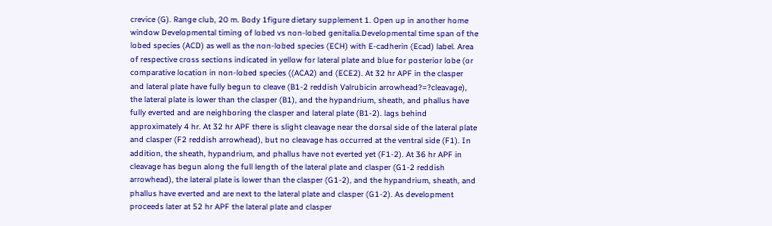crevice (G). Range club, 20 m. Body 1figure dietary supplement 1. Open up in another home window Developmental timing of lobed vs non-lobed genitalia.Developmental time span of the lobed species (ACD) as well as the non-lobed species (ECH) with E-cadherin (Ecad) label. Area of respective cross sections indicated in yellow for lateral plate and blue for posterior lobe (or comparative location in non-lobed species ((ACA2) and (ECE2). At 32 hr APF in the clasper and lateral plate have fully begun to cleave (B1-2 reddish Valrubicin arrowhead?=?cleavage), the lateral plate is lower than the clasper (B1), and the hypandrium, sheath, and phallus have fully everted and are neighboring the clasper and lateral plate (B1-2). lags behind approximately 4 hr. At 32 hr APF there is slight cleavage near the dorsal side of the lateral plate and clasper (F2 reddish arrowhead), but no cleavage has occurred at the ventral side (F1). In addition, the sheath, hypandrium, and phallus have not everted yet (F1-2). At 36 hr APF in cleavage has begun along the full length of the lateral plate and clasper (G1-2 reddish arrowhead), the lateral plate is lower than the clasper (G1-2), and the hypandrium, sheath, and phallus have everted and are next to the lateral plate and clasper (G1-2). As development proceeds later at 52 hr APF the lateral plate and clasper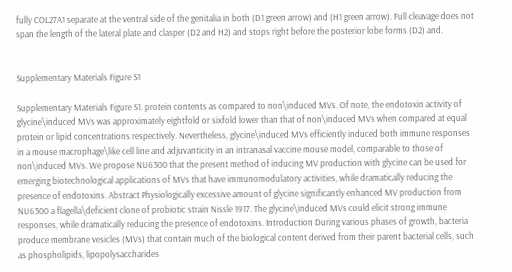fully COL27A1 separate at the ventral side of the genitalia in both (D1 green arrow) and (H1 green arrow). Full cleavage does not span the length of the lateral plate and clasper (D2 and H2) and stops right before the posterior lobe forms (D2) and.


Supplementary Materials Figure S1

Supplementary Materials Figure S1. protein contents as compared to non\induced MVs. Of note, the endotoxin activity of glycine\induced MVs was approximately eightfold or sixfold lower than that of non\induced MVs when compared at equal protein or lipid concentrations respectively. Nevertheless, glycine\induced MVs efficiently induced both immune responses in a mouse macrophage\like cell line and adjuvanticity in an intranasal vaccine mouse model, comparable to those of non\induced MVs. We propose NU6300 that the present method of inducing MV production with glycine can be used for emerging biotechnological applications of MVs that have immunomodulatory activities, while dramatically reducing the presence of endotoxins. Abstract Physiologically excessive amount of glycine significantly enhanced MV production from NU6300 a flagella\deficient clone of probiotic strain Nissle 1917. The glycine\induced MVs could elicit strong immune responses, while dramatically reducing the presence of endotoxins. Introduction During various phases of growth, bacteria produce membrane vesicles (MVs) that contain much of the biological content derived from their parent bacterial cells, such as phospholipids, lipopolysaccharides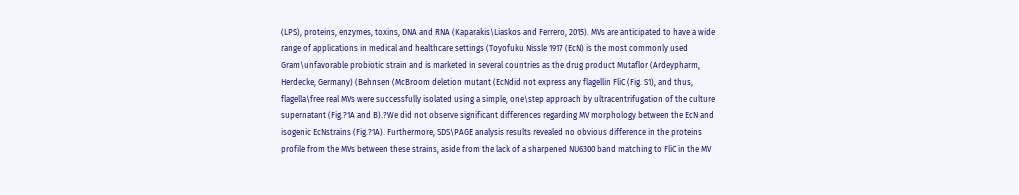(LPS), proteins, enzymes, toxins, DNA and RNA (Kaparakis\Liaskos and Ferrero, 2015). MVs are anticipated to have a wide range of applications in medical and healthcare settings (Toyofuku Nissle 1917 (EcN) is the most commonly used Gram\unfavorable probiotic strain and is marketed in several countries as the drug product Mutaflor (Ardeypharm, Herdecke, Germany) (Behnsen (McBroom deletion mutant (EcNdid not express any flagellin FliC (Fig. S1), and thus, flagella\free real MVs were successfully isolated using a simple, one\step approach by ultracentrifugation of the culture supernatant (Fig.?1A and B).?We did not observe significant differences regarding MV morphology between the EcN and isogenic EcNstrains (Fig.?1A). Furthermore, SDS\PAGE analysis results revealed no obvious difference in the proteins profile from the MVs between these strains, aside from the lack of a sharpened NU6300 band matching to FliC in the MV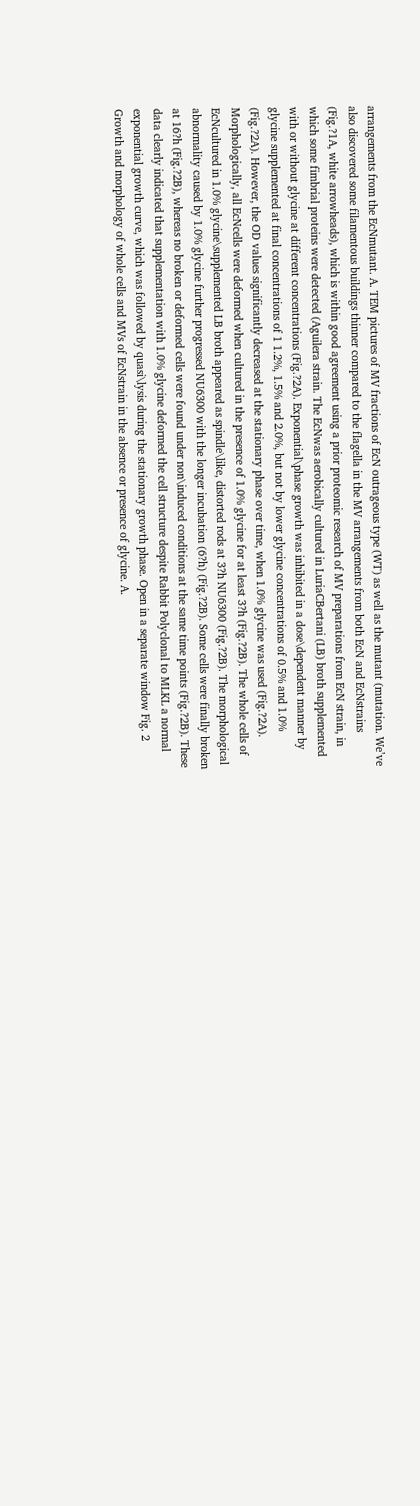arrangements from the EcNmutant. A. TEM pictures of MV fractions of EcN outrageous type (WT) as well as the mutant (mutation. We’ve also discovered some filamentous buildings thinner compared to the flagella in the MV arrangements from both EcN and EcNstrains (Fig.?1A, white arrowheads), which is within good agreement using a prior proteomic research of MV preparations from EcN strain, in which some fimbrial proteins were detected (Aguilera strain. The EcNwas aerobically cultured in LuriaCBertani (LB) broth supplemented with or without glycine at different concentrations (Fig.?2A). Exponential\phase growth was inhibited in a dose\dependent manner by glycine supplemented at final concentrations of 1 1.2%, 1.5% and 2.0%, but not by lower glycine concentrations of 0.5% and 1.0% (Fig.?2A). However, the OD values significantly decreased at the stationary phase over time, when 1.0% glycine was used (Fig.?2A). Morphologically, all EcNcells were deformed when cultured in the presence of 1.0% glycine for at least 3?h (Fig.?2B). The whole cells of EcNcultured in 1.0% glycine\supplemented LB broth appeared as spindle\like, distorted rods at 3?h NU6300 (Fig.?2B). The morphological abnormality caused by 1.0% glycine further progressed NU6300 with the longer incubation (6?h) (Fig.?2B). Some cells were finally broken at 16?h (Fig.?2B), whereas no broken or deformed cells were found under non\induced conditions at the same time points (Fig.?2B). These data clearly indicated that supplementation with 1.0% glycine deformed the cell structure despite Rabbit Polyclonal to MLKL a normal exponential growth curve, which was followed by quasi\lysis during the stationary growth phase. Open in a separate window Fig. 2 Growth and morphology of whole cells and MVs of EcNstrain in the absence or presence of glycine. A.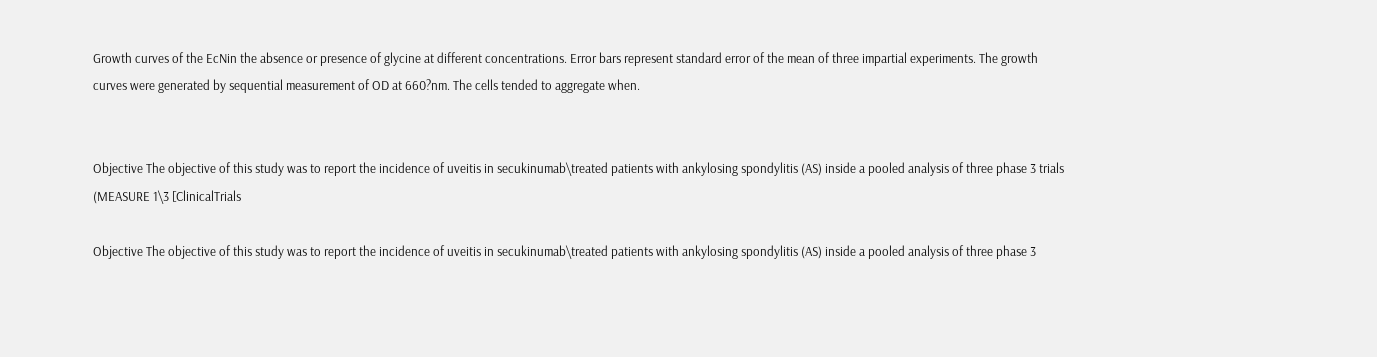Growth curves of the EcNin the absence or presence of glycine at different concentrations. Error bars represent standard error of the mean of three impartial experiments. The growth curves were generated by sequential measurement of OD at 660?nm. The cells tended to aggregate when.


Objective The objective of this study was to report the incidence of uveitis in secukinumab\treated patients with ankylosing spondylitis (AS) inside a pooled analysis of three phase 3 trials (MEASURE 1\3 [ClinicalTrials

Objective The objective of this study was to report the incidence of uveitis in secukinumab\treated patients with ankylosing spondylitis (AS) inside a pooled analysis of three phase 3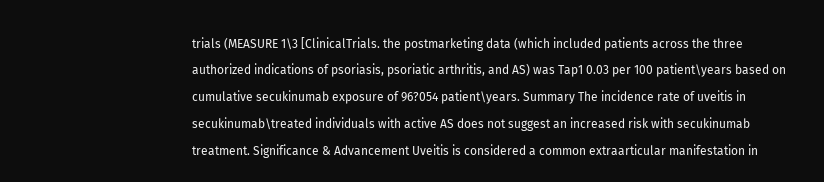trials (MEASURE 1\3 [ClinicalTrials. the postmarketing data (which included patients across the three authorized indications of psoriasis, psoriatic arthritis, and AS) was Tap1 0.03 per 100 patient\years based on cumulative secukinumab exposure of 96?054 patient\years. Summary The incidence rate of uveitis in secukinumab\treated individuals with active AS does not suggest an increased risk with secukinumab treatment. Significance & Advancement Uveitis is considered a common extraarticular manifestation in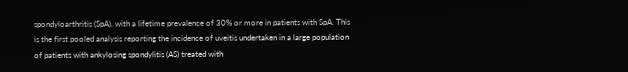spondyloarthritis (SpA), with a lifetime prevalence of 30% or more in patients with SpA. This is the first pooled analysis reporting the incidence of uveitis undertaken in a large population of patients with ankylosing spondylitis (AS) treated with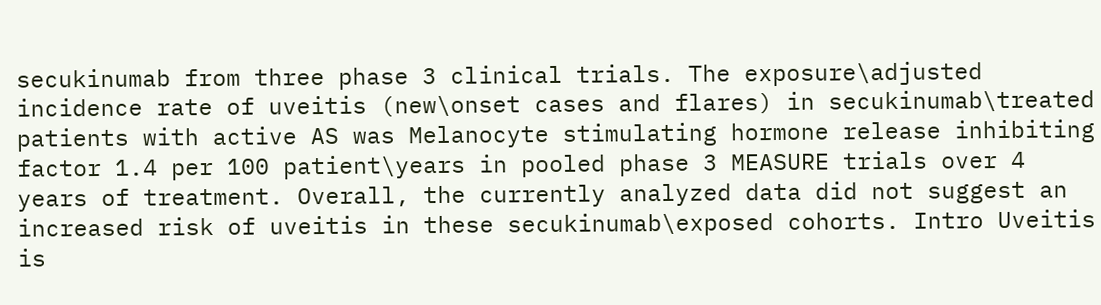secukinumab from three phase 3 clinical trials. The exposure\adjusted incidence rate of uveitis (new\onset cases and flares) in secukinumab\treated patients with active AS was Melanocyte stimulating hormone release inhibiting factor 1.4 per 100 patient\years in pooled phase 3 MEASURE trials over 4 years of treatment. Overall, the currently analyzed data did not suggest an increased risk of uveitis in these secukinumab\exposed cohorts. Intro Uveitis is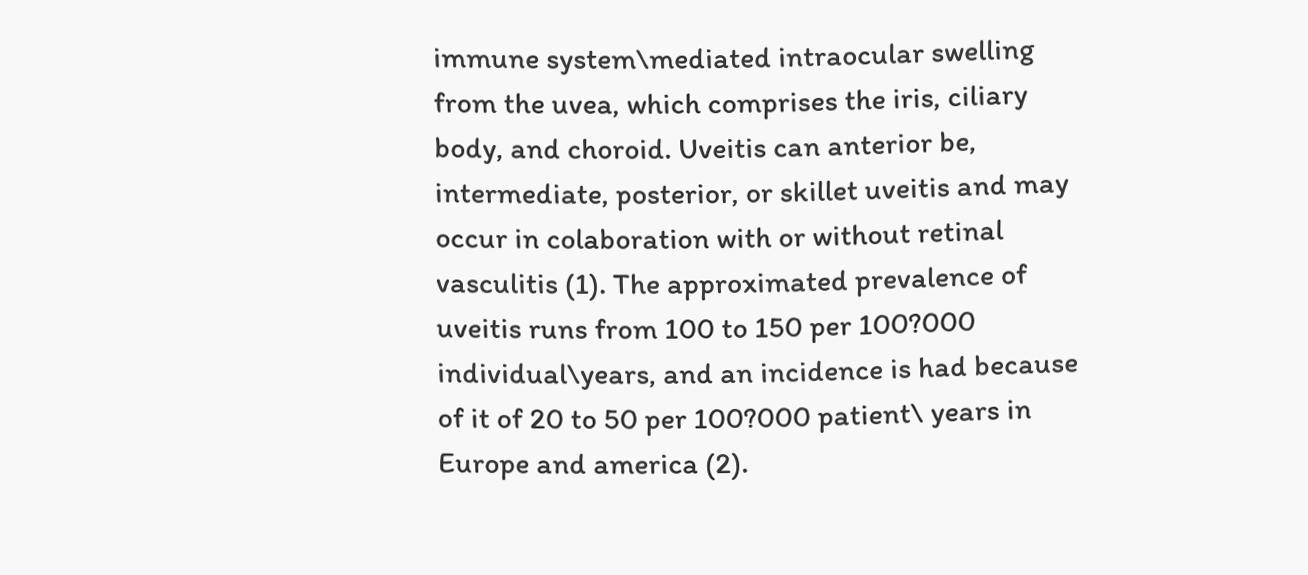immune system\mediated intraocular swelling from the uvea, which comprises the iris, ciliary body, and choroid. Uveitis can anterior be, intermediate, posterior, or skillet uveitis and may occur in colaboration with or without retinal vasculitis (1). The approximated prevalence of uveitis runs from 100 to 150 per 100?000 individual\years, and an incidence is had because of it of 20 to 50 per 100?000 patient\ years in Europe and america (2).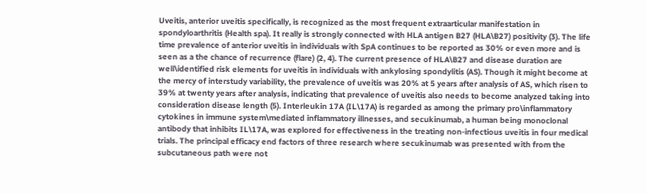Uveitis, anterior uveitis specifically, is recognized as the most frequent extraarticular manifestation in spondyloarthritis (Health spa). It really is strongly connected with HLA antigen B27 (HLA\B27) positivity (3). The life time prevalence of anterior uveitis in individuals with SpA continues to be reported as 30% or even more and is seen as a the chance of recurrence (flare) (2, 4). The current presence of HLA\B27 and disease duration are well\identified risk elements for uveitis in individuals with ankylosing spondylitis (AS). Though it might become at the mercy of interstudy variability, the prevalence of uveitis was 20% at 5 years after analysis of AS, which risen to 39% at twenty years after analysis, indicating that prevalence of uveitis also needs to become analyzed taking into consideration disease length (5). Interleukin 17A (IL\17A) is regarded as among the primary pro\inflammatory cytokines in immune system\mediated inflammatory illnesses, and secukinumab, a human being monoclonal antibody that inhibits IL\17A, was explored for effectiveness in the treating non-infectious uveitis in four medical trials. The principal efficacy end factors of three research where secukinumab was presented with from the subcutaneous path were not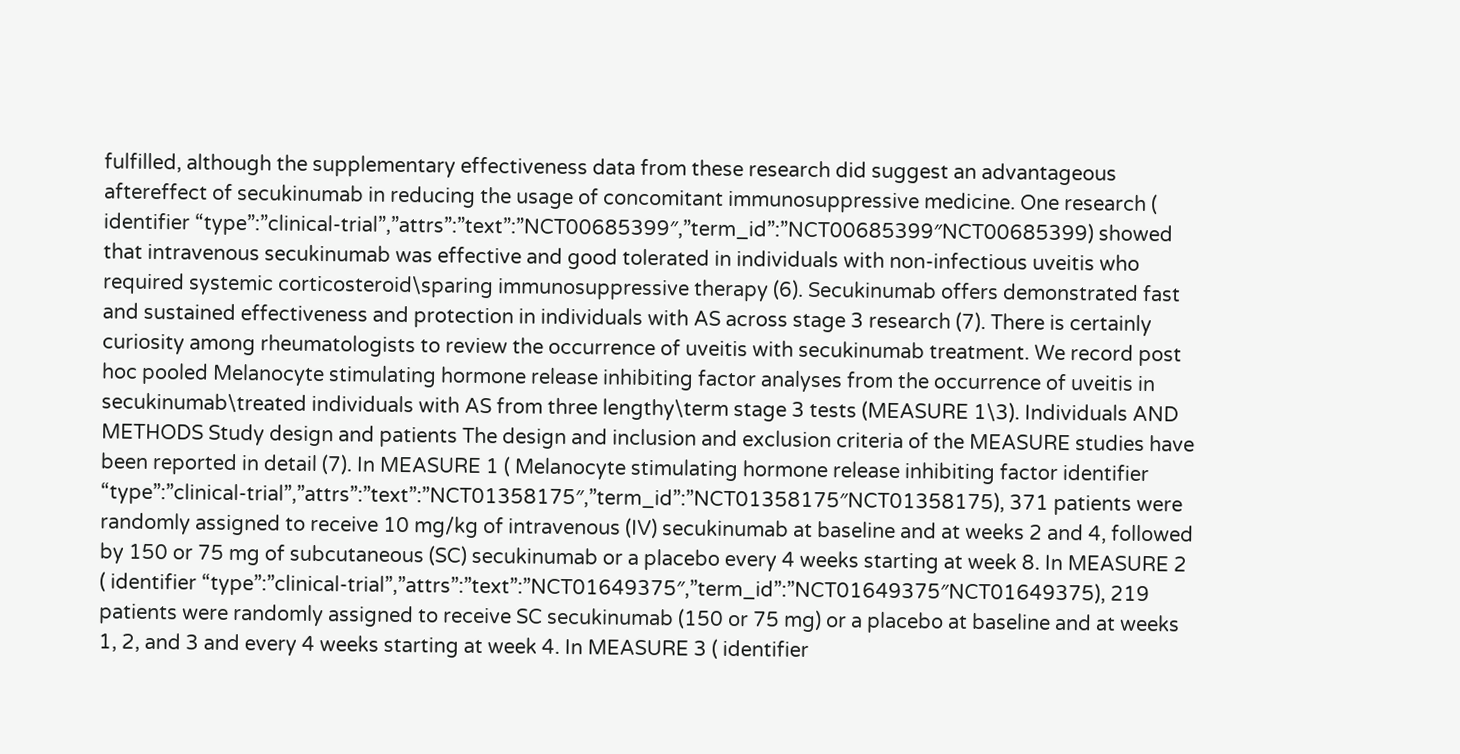fulfilled, although the supplementary effectiveness data from these research did suggest an advantageous aftereffect of secukinumab in reducing the usage of concomitant immunosuppressive medicine. One research ( identifier “type”:”clinical-trial”,”attrs”:”text”:”NCT00685399″,”term_id”:”NCT00685399″NCT00685399) showed that intravenous secukinumab was effective and good tolerated in individuals with non-infectious uveitis who required systemic corticosteroid\sparing immunosuppressive therapy (6). Secukinumab offers demonstrated fast and sustained effectiveness and protection in individuals with AS across stage 3 research (7). There is certainly curiosity among rheumatologists to review the occurrence of uveitis with secukinumab treatment. We record post hoc pooled Melanocyte stimulating hormone release inhibiting factor analyses from the occurrence of uveitis in secukinumab\treated individuals with AS from three lengthy\term stage 3 tests (MEASURE 1\3). Individuals AND METHODS Study design and patients The design and inclusion and exclusion criteria of the MEASURE studies have been reported in detail (7). In MEASURE 1 ( Melanocyte stimulating hormone release inhibiting factor identifier “type”:”clinical-trial”,”attrs”:”text”:”NCT01358175″,”term_id”:”NCT01358175″NCT01358175), 371 patients were randomly assigned to receive 10 mg/kg of intravenous (IV) secukinumab at baseline and at weeks 2 and 4, followed by 150 or 75 mg of subcutaneous (SC) secukinumab or a placebo every 4 weeks starting at week 8. In MEASURE 2 ( identifier “type”:”clinical-trial”,”attrs”:”text”:”NCT01649375″,”term_id”:”NCT01649375″NCT01649375), 219 patients were randomly assigned to receive SC secukinumab (150 or 75 mg) or a placebo at baseline and at weeks 1, 2, and 3 and every 4 weeks starting at week 4. In MEASURE 3 ( identifier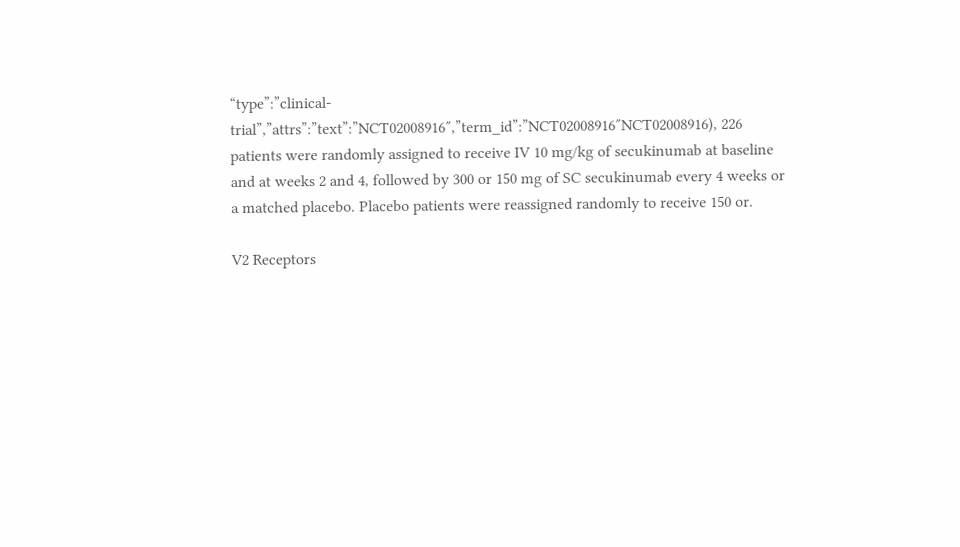“type”:”clinical-trial”,”attrs”:”text”:”NCT02008916″,”term_id”:”NCT02008916″NCT02008916), 226 patients were randomly assigned to receive IV 10 mg/kg of secukinumab at baseline and at weeks 2 and 4, followed by 300 or 150 mg of SC secukinumab every 4 weeks or a matched placebo. Placebo patients were reassigned randomly to receive 150 or.

V2 Receptors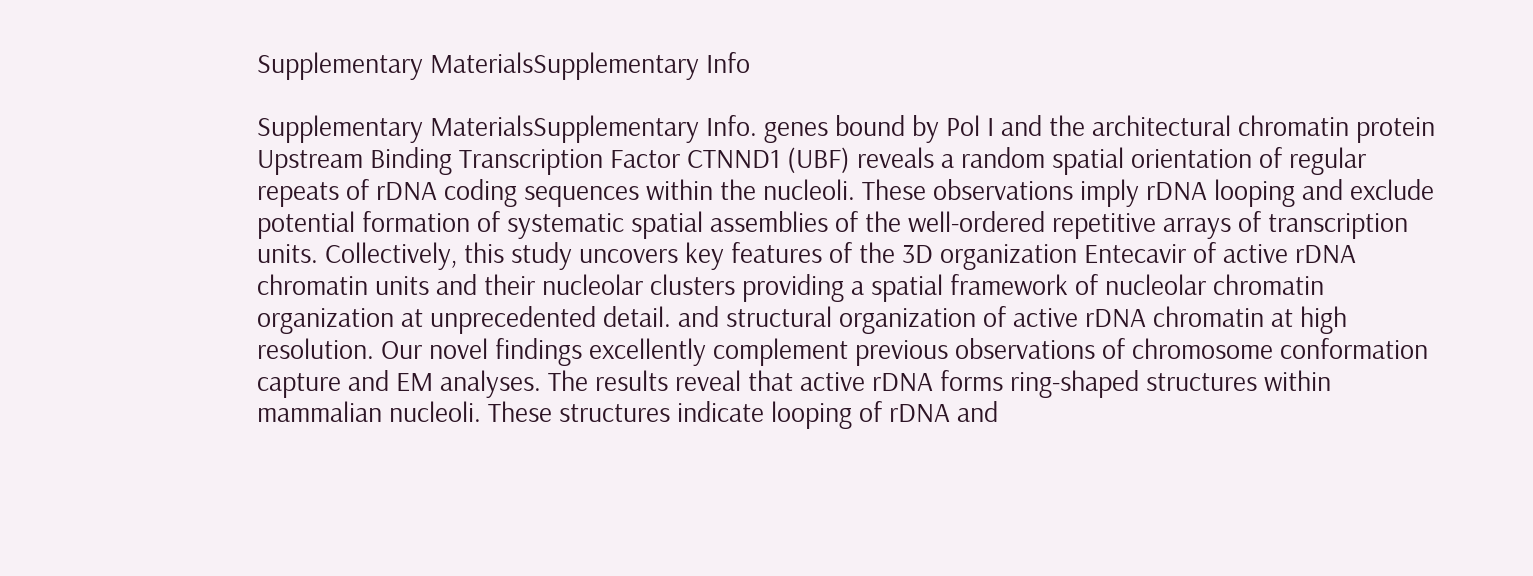Supplementary MaterialsSupplementary Info

Supplementary MaterialsSupplementary Info. genes bound by Pol I and the architectural chromatin protein Upstream Binding Transcription Factor CTNND1 (UBF) reveals a random spatial orientation of regular repeats of rDNA coding sequences within the nucleoli. These observations imply rDNA looping and exclude potential formation of systematic spatial assemblies of the well-ordered repetitive arrays of transcription units. Collectively, this study uncovers key features of the 3D organization Entecavir of active rDNA chromatin units and their nucleolar clusters providing a spatial framework of nucleolar chromatin organization at unprecedented detail. and structural organization of active rDNA chromatin at high resolution. Our novel findings excellently complement previous observations of chromosome conformation capture and EM analyses. The results reveal that active rDNA forms ring-shaped structures within mammalian nucleoli. These structures indicate looping of rDNA and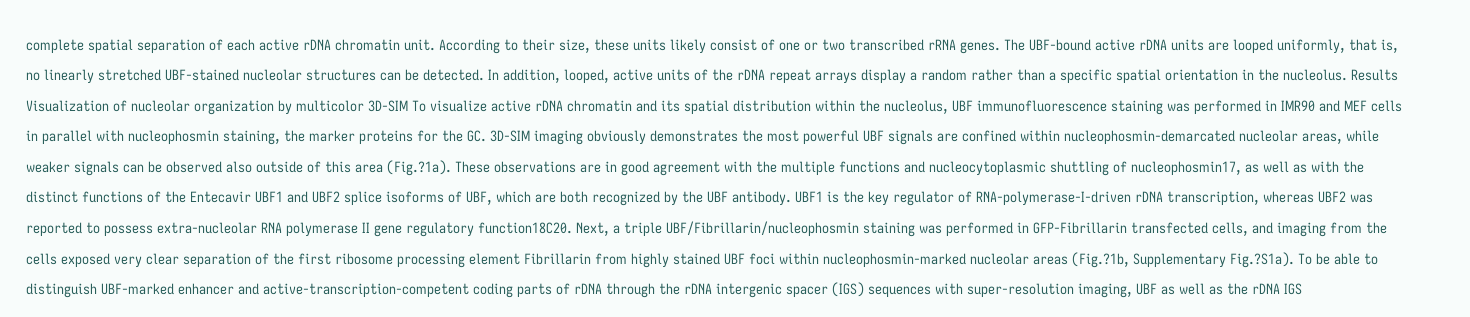complete spatial separation of each active rDNA chromatin unit. According to their size, these units likely consist of one or two transcribed rRNA genes. The UBF-bound active rDNA units are looped uniformly, that is, no linearly stretched UBF-stained nucleolar structures can be detected. In addition, looped, active units of the rDNA repeat arrays display a random rather than a specific spatial orientation in the nucleolus. Results Visualization of nucleolar organization by multicolor 3D-SIM To visualize active rDNA chromatin and its spatial distribution within the nucleolus, UBF immunofluorescence staining was performed in IMR90 and MEF cells in parallel with nucleophosmin staining, the marker proteins for the GC. 3D-SIM imaging obviously demonstrates the most powerful UBF signals are confined within nucleophosmin-demarcated nucleolar areas, while weaker signals can be observed also outside of this area (Fig.?1a). These observations are in good agreement with the multiple functions and nucleocytoplasmic shuttling of nucleophosmin17, as well as with the distinct functions of the Entecavir UBF1 and UBF2 splice isoforms of UBF, which are both recognized by the UBF antibody. UBF1 is the key regulator of RNA-polymerase-I-driven rDNA transcription, whereas UBF2 was reported to possess extra-nucleolar RNA polymerase II gene regulatory function18C20. Next, a triple UBF/Fibrillarin/nucleophosmin staining was performed in GFP-Fibrillarin transfected cells, and imaging from the cells exposed very clear separation of the first ribosome processing element Fibrillarin from highly stained UBF foci within nucleophosmin-marked nucleolar areas (Fig.?1b, Supplementary Fig.?S1a). To be able to distinguish UBF-marked enhancer and active-transcription-competent coding parts of rDNA through the rDNA intergenic spacer (IGS) sequences with super-resolution imaging, UBF as well as the rDNA IGS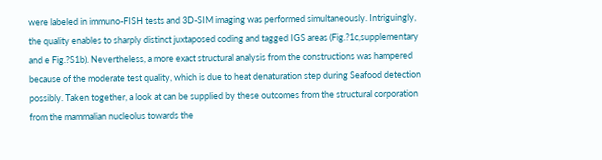were labeled in immuno-FISH tests and 3D-SIM imaging was performed simultaneously. Intriguingly, the quality enables to sharply distinct juxtaposed coding and tagged IGS areas (Fig.?1c,supplementary and e Fig.?S1b). Nevertheless, a more exact structural analysis from the constructions was hampered because of the moderate test quality, which is due to heat denaturation step during Seafood detection possibly. Taken together, a look at can be supplied by these outcomes from the structural corporation from the mammalian nucleolus towards the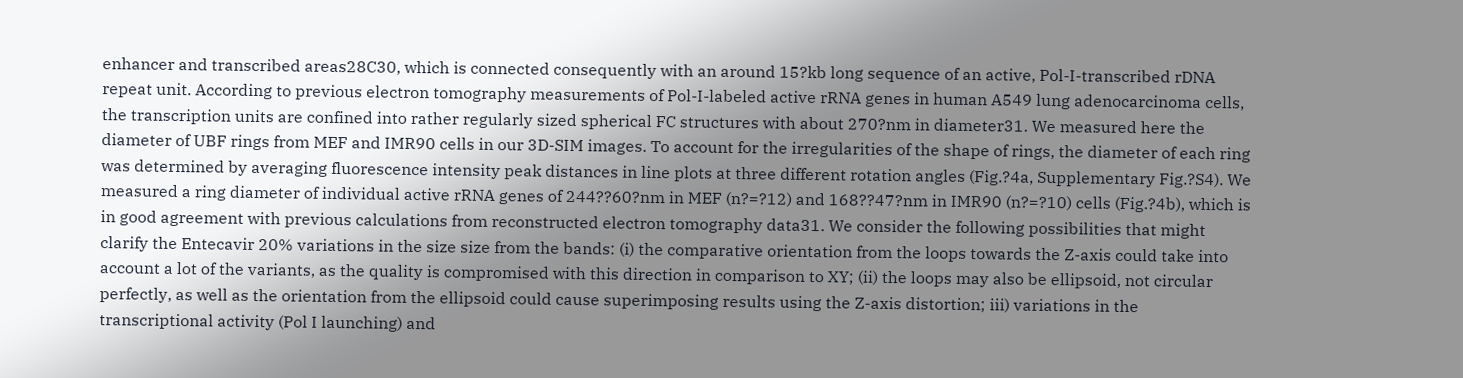enhancer and transcribed areas28C30, which is connected consequently with an around 15?kb long sequence of an active, Pol-I-transcribed rDNA repeat unit. According to previous electron tomography measurements of Pol-I-labeled active rRNA genes in human A549 lung adenocarcinoma cells, the transcription units are confined into rather regularly sized spherical FC structures with about 270?nm in diameter31. We measured here the diameter of UBF rings from MEF and IMR90 cells in our 3D-SIM images. To account for the irregularities of the shape of rings, the diameter of each ring was determined by averaging fluorescence intensity peak distances in line plots at three different rotation angles (Fig.?4a, Supplementary Fig.?S4). We measured a ring diameter of individual active rRNA genes of 244??60?nm in MEF (n?=?12) and 168??47?nm in IMR90 (n?=?10) cells (Fig.?4b), which is in good agreement with previous calculations from reconstructed electron tomography data31. We consider the following possibilities that might clarify the Entecavir 20% variations in the size size from the bands: (i) the comparative orientation from the loops towards the Z-axis could take into account a lot of the variants, as the quality is compromised with this direction in comparison to XY; (ii) the loops may also be ellipsoid, not circular perfectly, as well as the orientation from the ellipsoid could cause superimposing results using the Z-axis distortion; iii) variations in the transcriptional activity (Pol I launching) and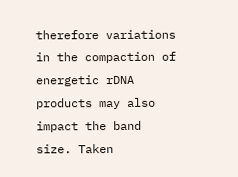therefore variations in the compaction of energetic rDNA products may also impact the band size. Taken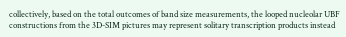collectively, based on the total outcomes of band size measurements, the looped nucleolar UBF constructions from the 3D-SIM pictures may represent solitary transcription products instead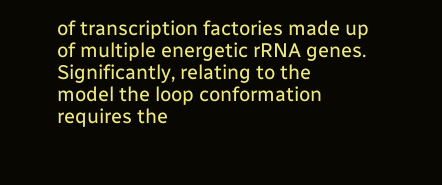of transcription factories made up of multiple energetic rRNA genes. Significantly, relating to the model the loop conformation requires the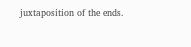juxtaposition of the ends.